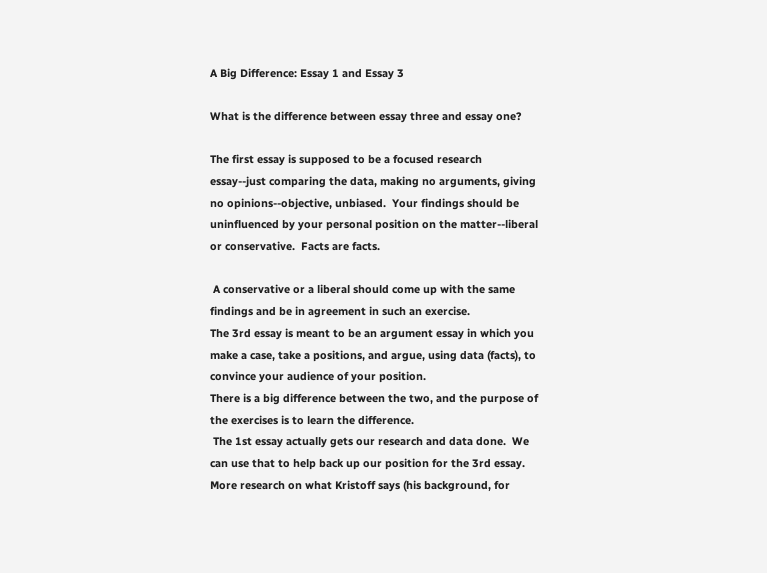A Big Difference: Essay 1 and Essay 3

What is the difference between essay three and essay one?

The first essay is supposed to be a focused research essay--just comparing the data, making no arguments, giving no opinions--objective, unbiased.  Your findings should be uninfluenced by your personal position on the matter--liberal or conservative.  Facts are facts.

 A conservative or a liberal should come up with the same findings and be in agreement in such an exercise.
The 3rd essay is meant to be an argument essay in which you make a case, take a positions, and argue, using data (facts), to convince your audience of your position.
There is a big difference between the two, and the purpose of the exercises is to learn the difference.
 The 1st essay actually gets our research and data done.  We can use that to help back up our position for the 3rd essay.
More research on what Kristoff says (his background, for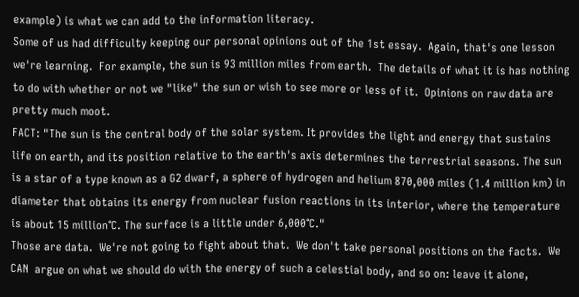example) is what we can add to the information literacy.
Some of us had difficulty keeping our personal opinions out of the 1st essay.  Again, that's one lesson we're learning.  For example, the sun is 93 million miles from earth.  The details of what it is has nothing to do with whether or not we "like" the sun or wish to see more or less of it.  Opinions on raw data are pretty much moot.
FACT: "The sun is the central body of the solar system. It provides the light and energy that sustains life on earth, and its position relative to the earth's axis determines the terrestrial seasons. The sun is a star of a type known as a G2 dwarf, a sphere of hydrogen and helium 870,000 miles (1.4 million km) in diameter that obtains its energy from nuclear fusion reactions in its interior, where the temperature is about 15 million°C. The surface is a little under 6,000°C."
Those are data.  We're not going to fight about that.  We don't take personal positions on the facts.  We CAN  argue on what we should do with the energy of such a celestial body, and so on: leave it alone,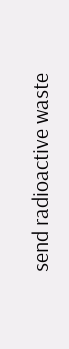send radioactive waste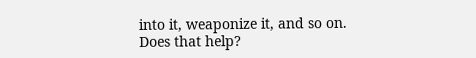into it, weaponize it, and so on.
Does that help?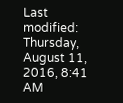Last modified: Thursday, August 11, 2016, 8:41 AM